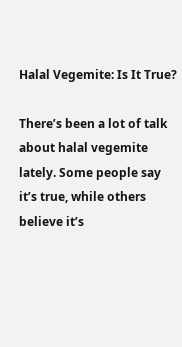Halal Vegemite: Is It True?

There’s been a lot of talk about halal vegemite lately. Some people say it’s true, while others believe it’s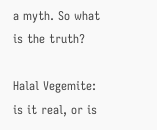a myth. So what is the truth?

Halal Vegemite: is it real, or is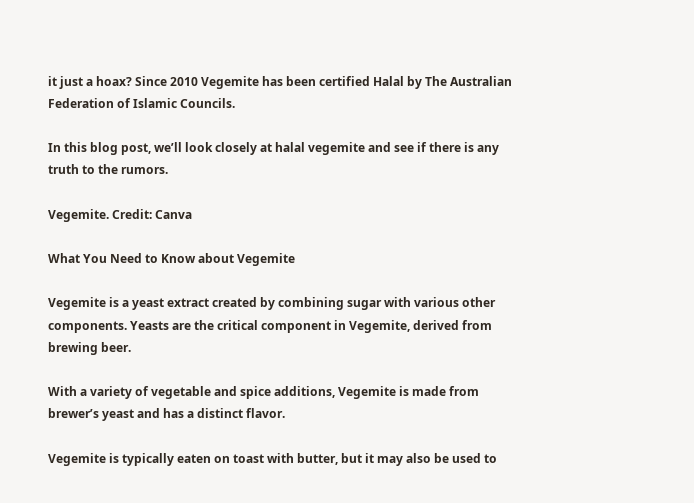it just a hoax? Since 2010 Vegemite has been certified Halal by The Australian Federation of Islamic Councils.

In this blog post, we’ll look closely at halal vegemite and see if there is any truth to the rumors.

Vegemite. Credit: Canva

What You Need to Know about Vegemite

Vegemite is a yeast extract created by combining sugar with various other components. Yeasts are the critical component in Vegemite, derived from brewing beer.

With a variety of vegetable and spice additions, Vegemite is made from brewer’s yeast and has a distinct flavor.

Vegemite is typically eaten on toast with butter, but it may also be used to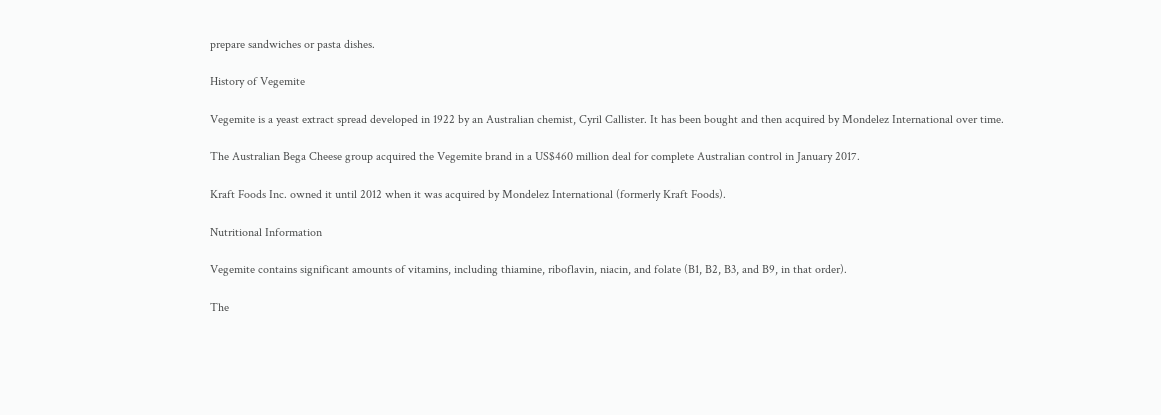prepare sandwiches or pasta dishes.

History of Vegemite

Vegemite is a yeast extract spread developed in 1922 by an Australian chemist, Cyril Callister. It has been bought and then acquired by Mondelez International over time.

The Australian Bega Cheese group acquired the Vegemite brand in a US$460 million deal for complete Australian control in January 2017.

Kraft Foods Inc. owned it until 2012 when it was acquired by Mondelez International (formerly Kraft Foods).

Nutritional Information

Vegemite contains significant amounts of vitamins, including thiamine, riboflavin, niacin, and folate (B1, B2, B3, and B9, in that order).

The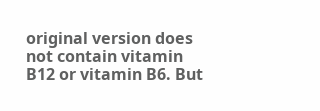original version does not contain vitamin B12 or vitamin B6. But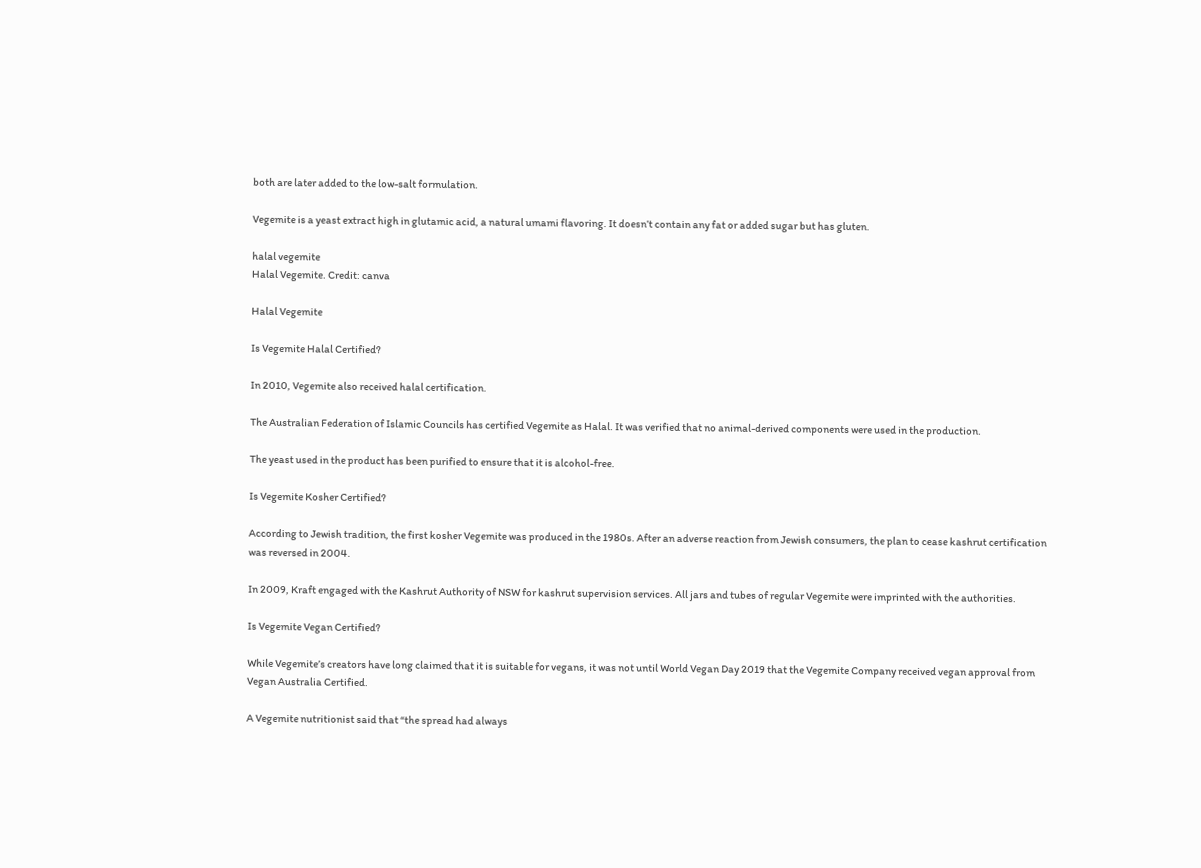both are later added to the low-salt formulation.

Vegemite is a yeast extract high in glutamic acid, a natural umami flavoring. It doesn’t contain any fat or added sugar but has gluten.

halal vegemite
Halal Vegemite. Credit: canva

Halal Vegemite

Is Vegemite Halal Certified?

In 2010, Vegemite also received halal certification.

The Australian Federation of Islamic Councils has certified Vegemite as Halal. It was verified that no animal-derived components were used in the production.

The yeast used in the product has been purified to ensure that it is alcohol-free.

Is Vegemite Kosher Certified?

According to Jewish tradition, the first kosher Vegemite was produced in the 1980s. After an adverse reaction from Jewish consumers, the plan to cease kashrut certification was reversed in 2004.

In 2009, Kraft engaged with the Kashrut Authority of NSW for kashrut supervision services. All jars and tubes of regular Vegemite were imprinted with the authorities.

Is Vegemite Vegan Certified?

While Vegemite’s creators have long claimed that it is suitable for vegans, it was not until World Vegan Day 2019 that the Vegemite Company received vegan approval from Vegan Australia Certified.

A Vegemite nutritionist said that “the spread had always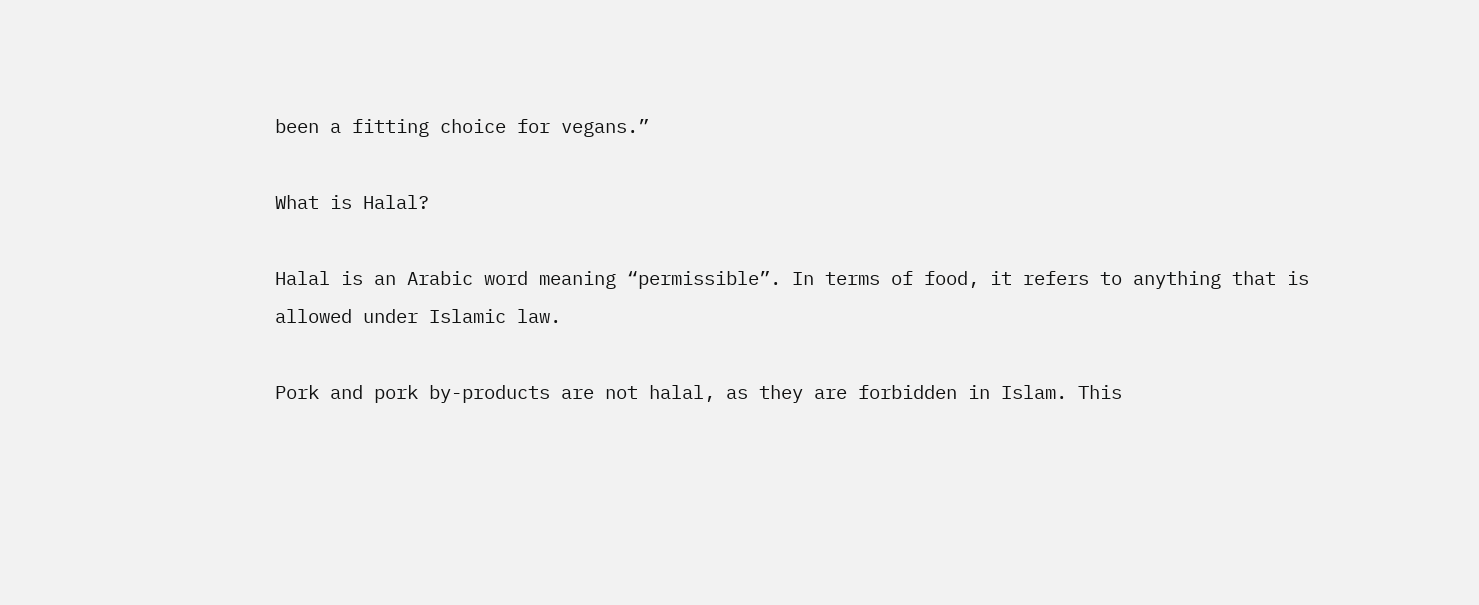been a fitting choice for vegans.”

What is Halal?

Halal is an Arabic word meaning “permissible”. In terms of food, it refers to anything that is allowed under Islamic law.

Pork and pork by-products are not halal, as they are forbidden in Islam. This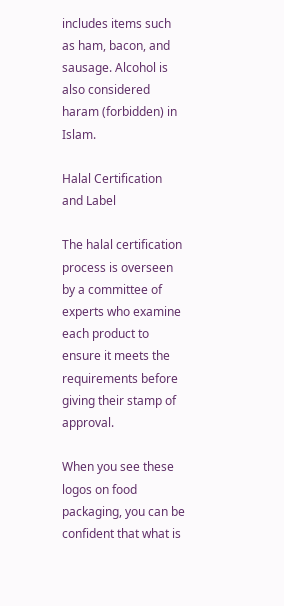includes items such as ham, bacon, and sausage. Alcohol is also considered haram (forbidden) in Islam.

Halal Certification and Label

The halal certification process is overseen by a committee of experts who examine each product to ensure it meets the requirements before giving their stamp of approval.

When you see these logos on food packaging, you can be confident that what is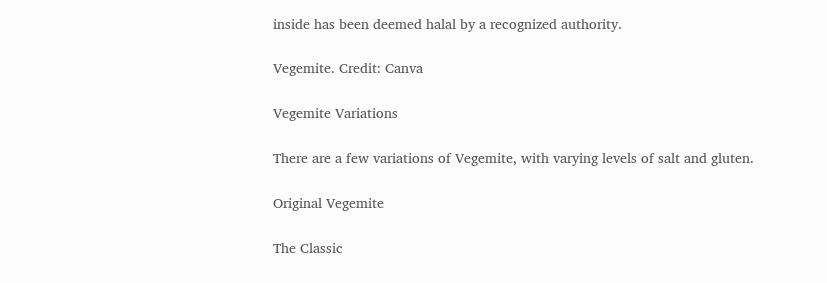inside has been deemed halal by a recognized authority.

Vegemite. Credit: Canva

Vegemite Variations

There are a few variations of Vegemite, with varying levels of salt and gluten.

Original Vegemite

The Classic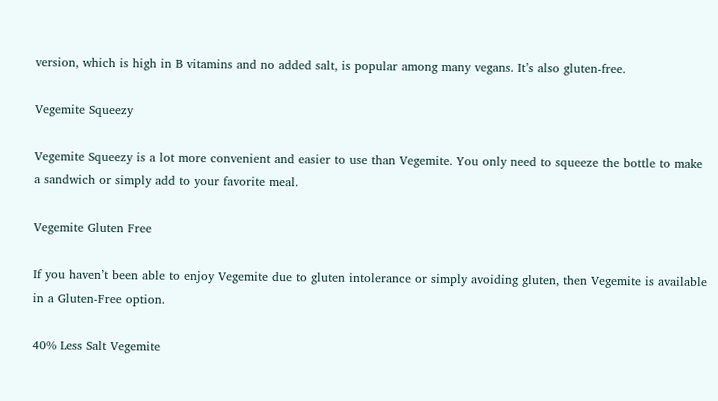version, which is high in B vitamins and no added salt, is popular among many vegans. It’s also gluten-free.

Vegemite Squeezy

Vegemite Squeezy is a lot more convenient and easier to use than Vegemite. You only need to squeeze the bottle to make a sandwich or simply add to your favorite meal.

Vegemite Gluten Free

If you haven’t been able to enjoy Vegemite due to gluten intolerance or simply avoiding gluten, then Vegemite is available in a Gluten-Free option.

40% Less Salt Vegemite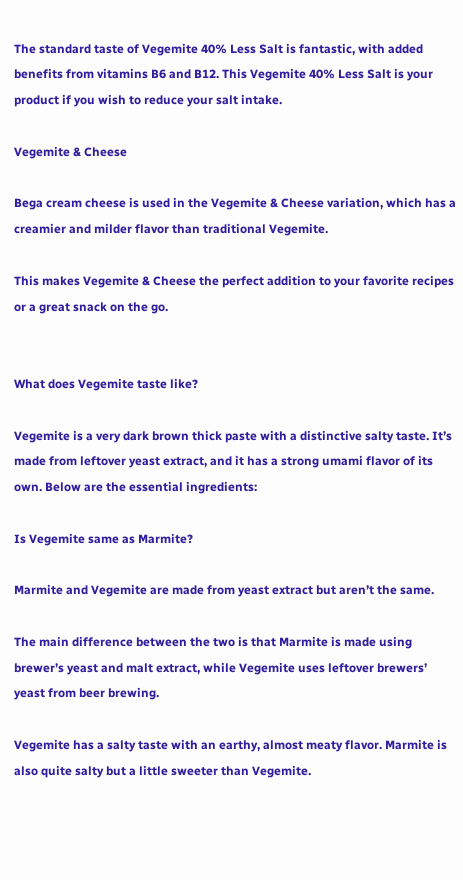The standard taste of Vegemite 40% Less Salt is fantastic, with added benefits from vitamins B6 and B12. This Vegemite 40% Less Salt is your product if you wish to reduce your salt intake.

Vegemite & Cheese

Bega cream cheese is used in the Vegemite & Cheese variation, which has a creamier and milder flavor than traditional Vegemite.

This makes Vegemite & Cheese the perfect addition to your favorite recipes or a great snack on the go.


What does Vegemite taste like?

Vegemite is a very dark brown thick paste with a distinctive salty taste. It’s made from leftover yeast extract, and it has a strong umami flavor of its own. Below are the essential ingredients:

Is Vegemite same as Marmite?

Marmite and Vegemite are made from yeast extract but aren’t the same.

The main difference between the two is that Marmite is made using brewer’s yeast and malt extract, while Vegemite uses leftover brewers’ yeast from beer brewing.

Vegemite has a salty taste with an earthy, almost meaty flavor. Marmite is also quite salty but a little sweeter than Vegemite.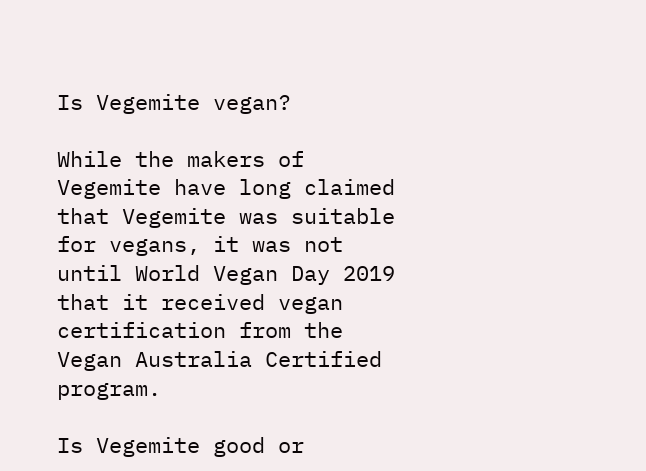Is Vegemite vegan?

While the makers of Vegemite have long claimed that Vegemite was suitable for vegans, it was not until World Vegan Day 2019 that it received vegan certification from the Vegan Australia Certified program.

Is Vegemite good or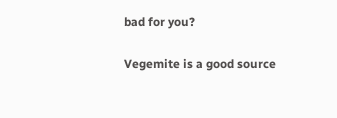bad for you?

Vegemite is a good source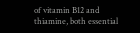of vitamin B12 and thiamine, both essential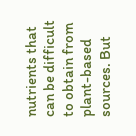nutrients that can be difficult to obtain from plant-based sources. But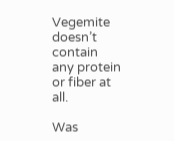Vegemite doesn’t contain any protein or fiber at all.

Was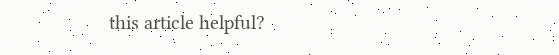this article helpful?